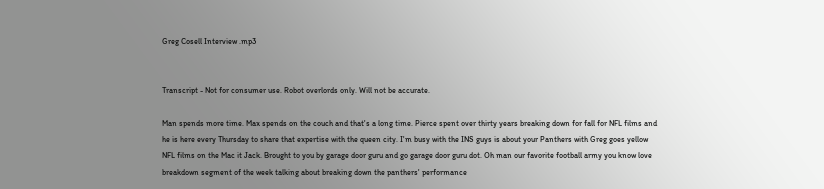Greg Cosell Interview .mp3


Transcript - Not for consumer use. Robot overlords only. Will not be accurate.

Man spends more time. Max spends on the couch and that's a long time. Pierce spent over thirty years breaking down for fall for NFL films and he is here every Thursday to share that expertise with the queen city. I'm busy with the INS guys is about your Panthers with Greg goes yellow NFL films on the Mac it Jack. Brought to you by garage door guru and go garage door guru dot. Oh man our favorite football army you know love breakdown segment of the week talking about breaking down the panthers' performance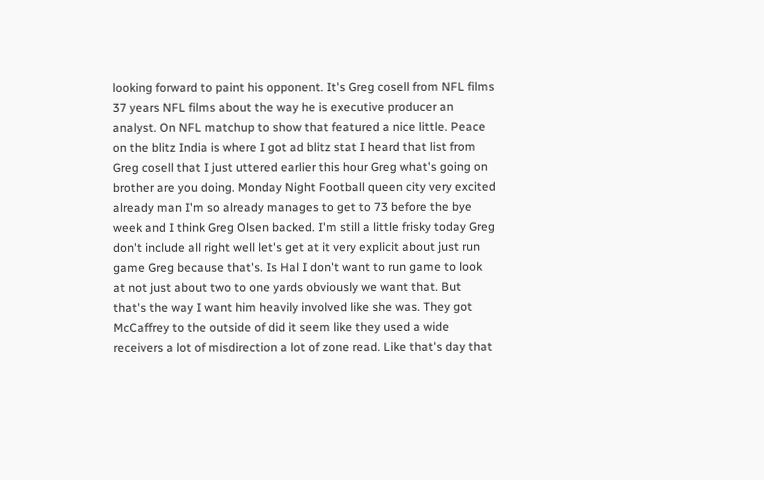looking forward to paint his opponent. It's Greg cosell from NFL films 37 years NFL films about the way he is executive producer an analyst. On NFL matchup to show that featured a nice little. Peace on the blitz India is where I got ad blitz stat I heard that list from Greg cosell that I just uttered earlier this hour Greg what's going on brother are you doing. Monday Night Football queen city very excited already man I'm so already manages to get to 73 before the bye week and I think Greg Olsen backed. I'm still a little frisky today Greg don't include all right well let's get at it very explicit about just run game Greg because that's. Is Hal I don't want to run game to look at not just about two to one yards obviously we want that. But that's the way I want him heavily involved like she was. They got McCaffrey to the outside of did it seem like they used a wide receivers a lot of misdirection a lot of zone read. Like that's day that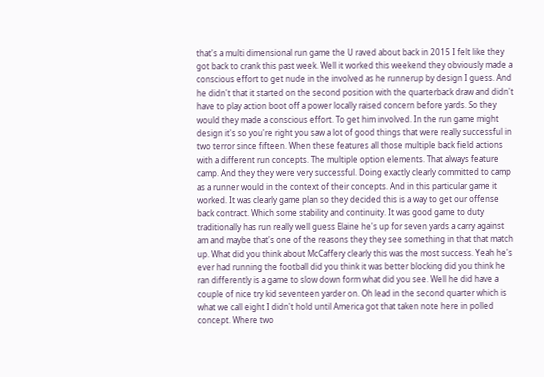that's a multi dimensional run game the U raved about back in 2015 I felt like they got back to crank this past week. Well it worked this weekend they obviously made a conscious effort to get nude in the involved as he runnerup by design I guess. And he didn't that it started on the second position with the quarterback draw and didn't have to play action boot off a power locally raised concern before yards. So they would they made a conscious effort. To get him involved. In the run game might design it's so you're right you saw a lot of good things that were really successful in two terror since fifteen. When these features all those multiple back field actions with a different run concepts. The multiple option elements. That always feature camp. And they they were very successful. Doing exactly clearly committed to camp as a runner would in the context of their concepts. And in this particular game it worked. It was clearly game plan so they decided this is a way to get our offense back contract. Which some stability and continuity. It was good game to duty traditionally has run really well guess Elaine he's up for seven yards a carry against am and maybe that's one of the reasons they they see something in that that match up. What did you think about McCaffery clearly this was the most success. Yeah he's ever had running the football did you think it was better blocking did you think he ran differently is a game to slow down form what did you see. Well he did have a couple of nice try kid seventeen yarder on. Oh lead in the second quarter which is what we call eight I didn't hold until America got that taken note here in polled concept. Where two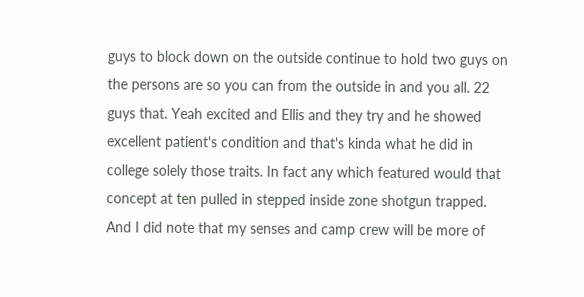guys to block down on the outside continue to hold two guys on the persons are so you can from the outside in and you all. 22 guys that. Yeah excited and Ellis and they try and he showed excellent patient's condition and that's kinda what he did in college solely those traits. In fact any which featured would that concept at ten pulled in stepped inside zone shotgun trapped. And I did note that my senses and camp crew will be more of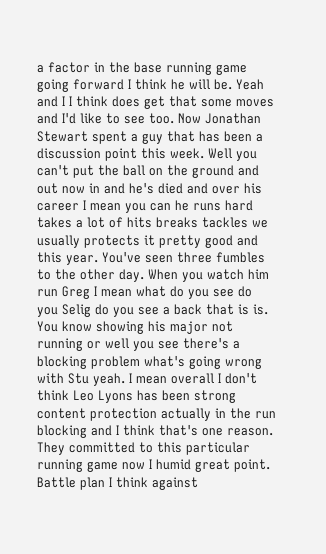a factor in the base running game going forward I think he will be. Yeah and I I think does get that some moves and I'd like to see too. Now Jonathan Stewart spent a guy that has been a discussion point this week. Well you can't put the ball on the ground and out now in and he's died and over his career I mean you can he runs hard takes a lot of hits breaks tackles we usually protects it pretty good and this year. You've seen three fumbles to the other day. When you watch him run Greg I mean what do you see do you Selig do you see a back that is is. You know showing his major not running or well you see there's a blocking problem what's going wrong with Stu yeah. I mean overall I don't think Leo Lyons has been strong content protection actually in the run blocking and I think that's one reason. They committed to this particular running game now I humid great point. Battle plan I think against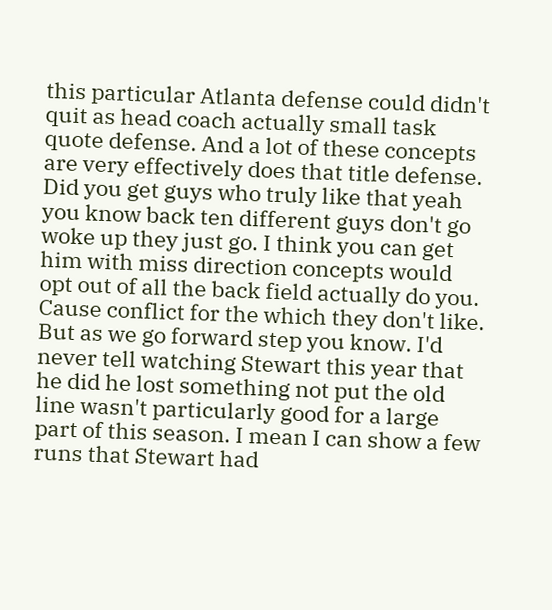this particular Atlanta defense could didn't quit as head coach actually small task quote defense. And a lot of these concepts are very effectively does that title defense. Did you get guys who truly like that yeah you know back ten different guys don't go woke up they just go. I think you can get him with miss direction concepts would opt out of all the back field actually do you. Cause conflict for the which they don't like. But as we go forward step you know. I'd never tell watching Stewart this year that he did he lost something not put the old line wasn't particularly good for a large part of this season. I mean I can show a few runs that Stewart had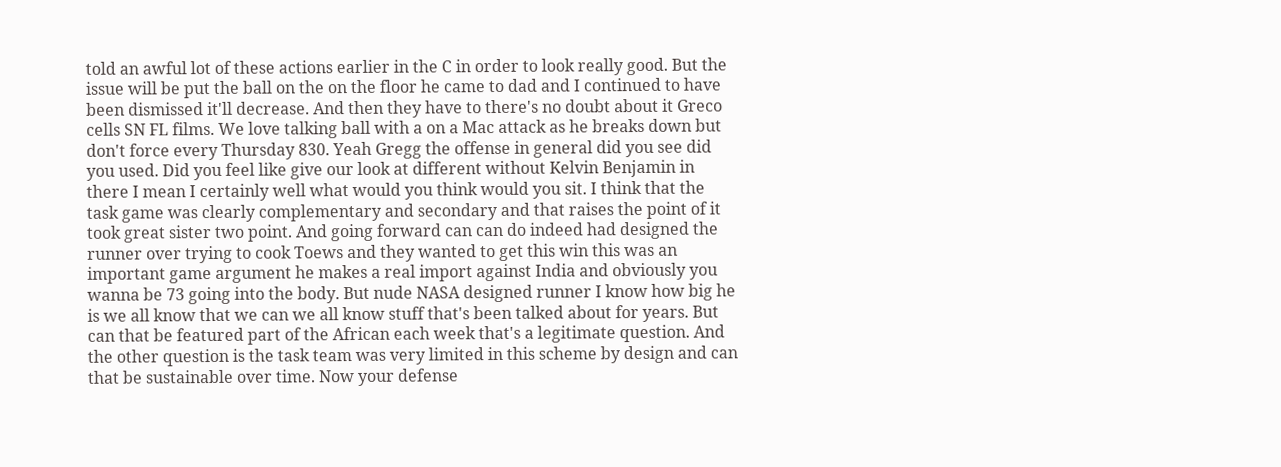told an awful lot of these actions earlier in the C in order to look really good. But the issue will be put the ball on the on the floor he came to dad and I continued to have been dismissed it'll decrease. And then they have to there's no doubt about it Greco cells SN FL films. We love talking ball with a on a Mac attack as he breaks down but don't force every Thursday 830. Yeah Gregg the offense in general did you see did you used. Did you feel like give our look at different without Kelvin Benjamin in there I mean I certainly well what would you think would you sit. I think that the task game was clearly complementary and secondary and that raises the point of it took great sister two point. And going forward can can do indeed had designed the runner over trying to cook Toews and they wanted to get this win this was an important game argument he makes a real import against India and obviously you wanna be 73 going into the body. But nude NASA designed runner I know how big he is we all know that we can we all know stuff that's been talked about for years. But can that be featured part of the African each week that's a legitimate question. And the other question is the task team was very limited in this scheme by design and can that be sustainable over time. Now your defense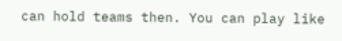can hold teams then. You can play like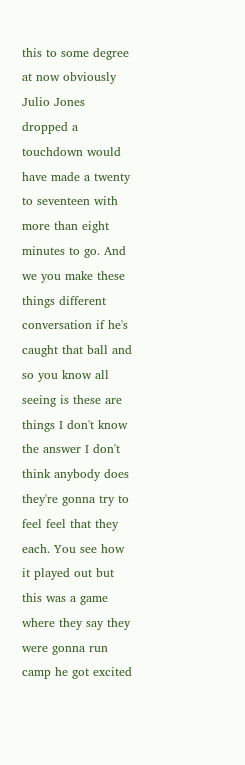this to some degree at now obviously Julio Jones dropped a touchdown would have made a twenty to seventeen with more than eight minutes to go. And we you make these things different conversation if he's caught that ball and so you know all seeing is these are things I don't know the answer I don't think anybody does they're gonna try to feel feel that they each. You see how it played out but this was a game where they say they were gonna run camp he got excited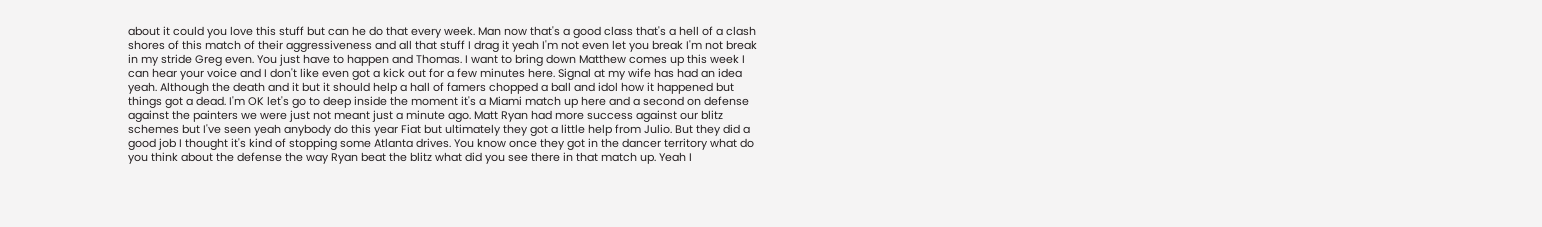about it could you love this stuff but can he do that every week. Man now that's a good class that's a hell of a clash shores of this match of their aggressiveness and all that stuff I drag it yeah I'm not even let you break I'm not break in my stride Greg even. You just have to happen and Thomas. I want to bring down Matthew comes up this week I can hear your voice and I don't like even got a kick out for a few minutes here. Signal at my wife has had an idea yeah. Although the death and it but it should help a hall of famers chopped a ball and idol how it happened but things got a dead. I'm OK let's go to deep inside the moment it's a Miami match up here and a second on defense against the painters we were just not meant just a minute ago. Matt Ryan had more success against our blitz schemes but I've seen yeah anybody do this year Fiat but ultimately they got a little help from Julio. But they did a good job I thought it's kind of stopping some Atlanta drives. You know once they got in the dancer territory what do you think about the defense the way Ryan beat the blitz what did you see there in that match up. Yeah I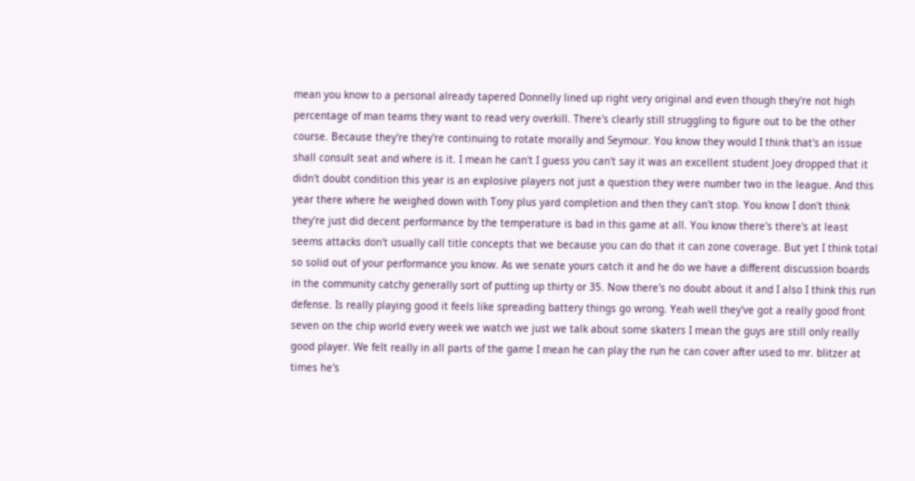mean you know to a personal already tapered Donnelly lined up right very original and even though they're not high percentage of man teams they want to read very overkill. There's clearly still struggling to figure out to be the other course. Because they're they're continuing to rotate morally and Seymour. You know they would I think that's an issue shall consult seat and where is it. I mean he can't I guess you can't say it was an excellent student Joey dropped that it didn't doubt condition this year is an explosive players not just a question they were number two in the league. And this year there where he weighed down with Tony plus yard completion and then they can't stop. You know I don't think they're just did decent performance by the temperature is bad in this game at all. You know there's there's at least seems attacks don't usually call title concepts that we because you can do that it can zone coverage. But yet I think total so solid out of your performance you know. As we senate yours catch it and he do we have a different discussion boards in the community catchy generally sort of putting up thirty or 35. Now there's no doubt about it and I also I think this run defense. Is really playing good it feels like spreading battery things go wrong. Yeah well they've got a really good front seven on the chip world every week we watch we just we talk about some skaters I mean the guys are still only really good player. We felt really in all parts of the game I mean he can play the run he can cover after used to mr. blitzer at times he's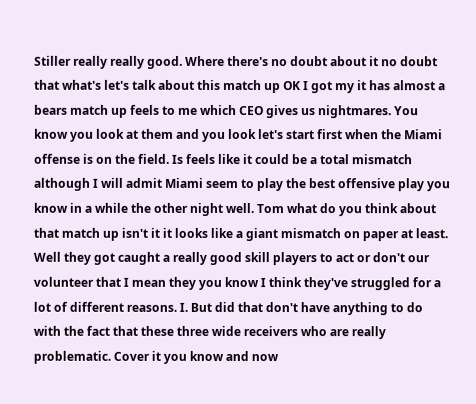Stiller really really good. Where there's no doubt about it no doubt that what's let's talk about this match up OK I got my it has almost a bears match up feels to me which CEO gives us nightmares. You know you look at them and you look let's start first when the Miami offense is on the field. Is feels like it could be a total mismatch although I will admit Miami seem to play the best offensive play you know in a while the other night well. Tom what do you think about that match up isn't it it looks like a giant mismatch on paper at least. Well they got caught a really good skill players to act or don't our volunteer that I mean they you know I think they've struggled for a lot of different reasons. I. But did that don't have anything to do with the fact that these three wide receivers who are really problematic. Cover it you know and now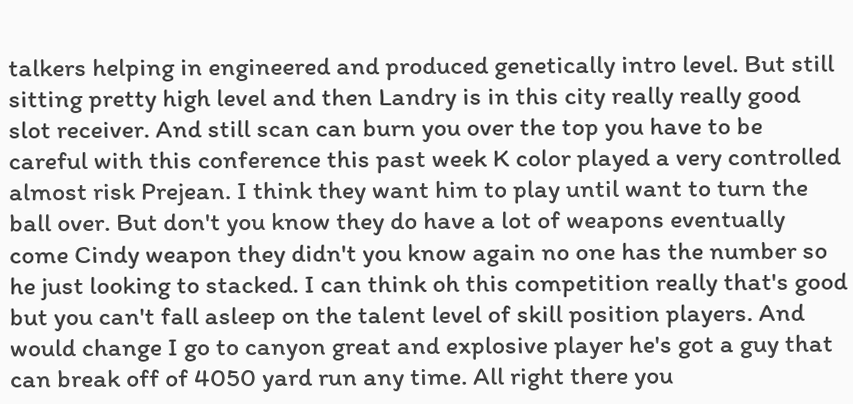talkers helping in engineered and produced genetically intro level. But still sitting pretty high level and then Landry is in this city really really good slot receiver. And still scan can burn you over the top you have to be careful with this conference this past week K color played a very controlled almost risk Prejean. I think they want him to play until want to turn the ball over. But don't you know they do have a lot of weapons eventually come Cindy weapon they didn't you know again no one has the number so he just looking to stacked. I can think oh this competition really that's good but you can't fall asleep on the talent level of skill position players. And would change I go to canyon great and explosive player he's got a guy that can break off of 4050 yard run any time. All right there you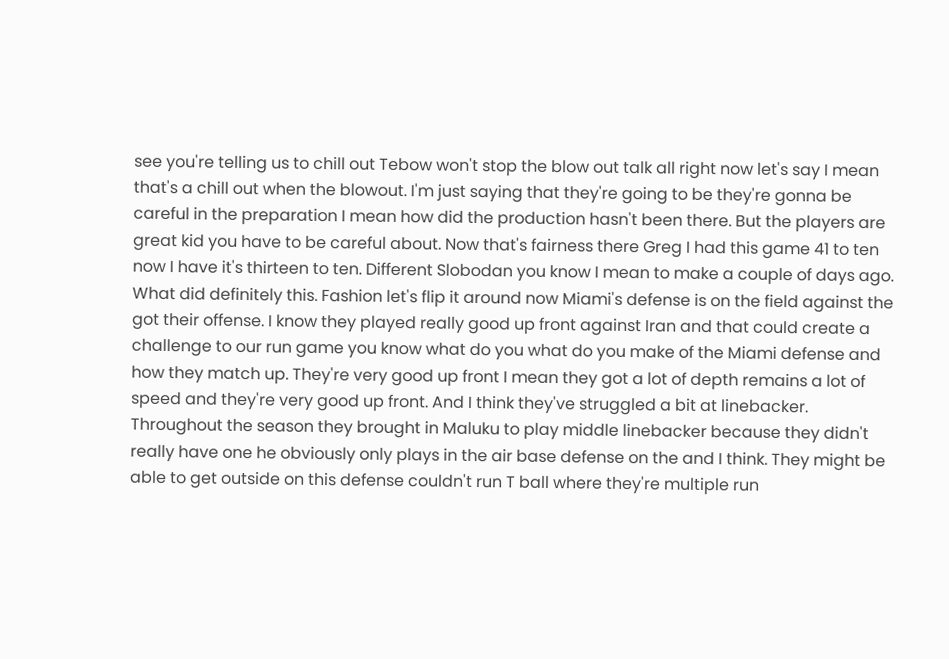see you're telling us to chill out Tebow won't stop the blow out talk all right now let's say I mean that's a chill out when the blowout. I'm just saying that they're going to be they're gonna be careful in the preparation I mean how did the production hasn't been there. But the players are great kid you have to be careful about. Now that's fairness there Greg I had this game 41 to ten now I have it's thirteen to ten. Different Slobodan you know I mean to make a couple of days ago. What did definitely this. Fashion let's flip it around now Miami's defense is on the field against the got their offense. I know they played really good up front against Iran and that could create a challenge to our run game you know what do you what do you make of the Miami defense and how they match up. They're very good up front I mean they got a lot of depth remains a lot of speed and they're very good up front. And I think they've struggled a bit at linebacker. Throughout the season they brought in Maluku to play middle linebacker because they didn't really have one he obviously only plays in the air base defense on the and I think. They might be able to get outside on this defense couldn't run T ball where they're multiple run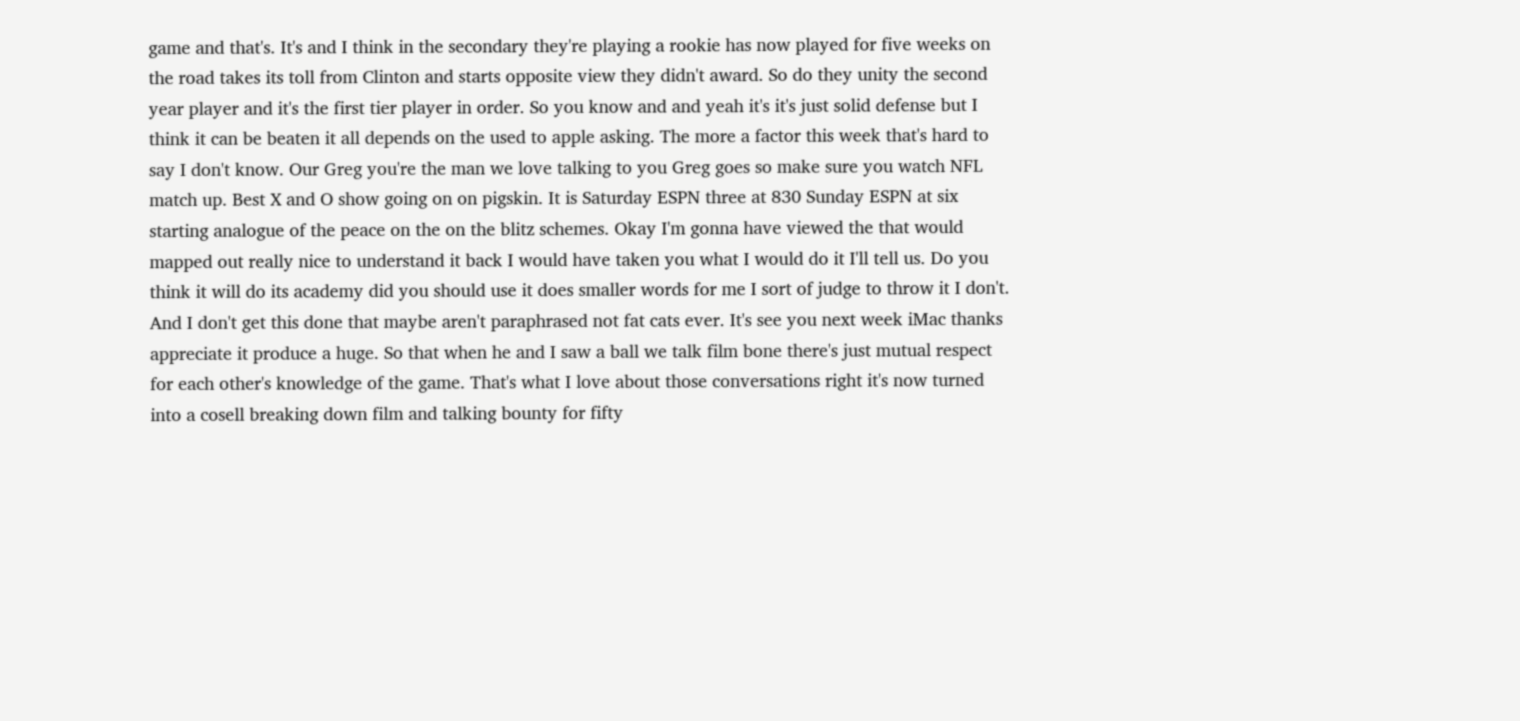game and that's. It's and I think in the secondary they're playing a rookie has now played for five weeks on the road takes its toll from Clinton and starts opposite view they didn't award. So do they unity the second year player and it's the first tier player in order. So you know and and yeah it's it's just solid defense but I think it can be beaten it all depends on the used to apple asking. The more a factor this week that's hard to say I don't know. Our Greg you're the man we love talking to you Greg goes so make sure you watch NFL match up. Best X and O show going on on pigskin. It is Saturday ESPN three at 830 Sunday ESPN at six starting analogue of the peace on the on the blitz schemes. Okay I'm gonna have viewed the that would mapped out really nice to understand it back I would have taken you what I would do it I'll tell us. Do you think it will do its academy did you should use it does smaller words for me I sort of judge to throw it I don't. And I don't get this done that maybe aren't paraphrased not fat cats ever. It's see you next week iMac thanks appreciate it produce a huge. So that when he and I saw a ball we talk film bone there's just mutual respect for each other's knowledge of the game. That's what I love about those conversations right it's now turned into a cosell breaking down film and talking bounty for fifty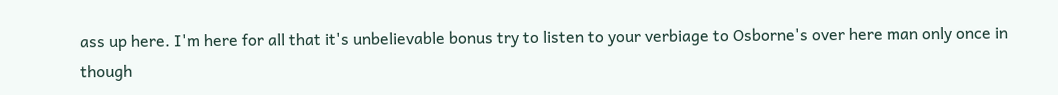ass up here. I'm here for all that it's unbelievable bonus try to listen to your verbiage to Osborne's over here man only once in though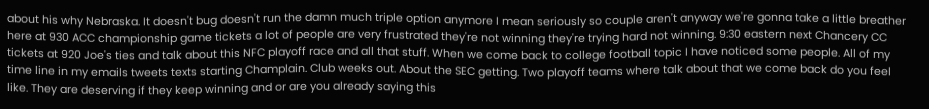about his why Nebraska. It doesn't bug doesn't run the damn much triple option anymore I mean seriously so couple aren't anyway we're gonna take a little breather here at 930 ACC championship game tickets a lot of people are very frustrated they're not winning they're trying hard not winning. 9:30 eastern next Chancery CC tickets at 920 Joe's ties and talk about this NFC playoff race and all that stuff. When we come back to college football topic I have noticed some people. All of my time line in my emails tweets texts starting Champlain. Club weeks out. About the SEC getting. Two playoff teams where talk about that we come back do you feel like. They are deserving if they keep winning and or are you already saying this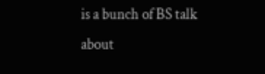is a bunch of BS talk about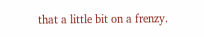that a little bit on a frenzy.